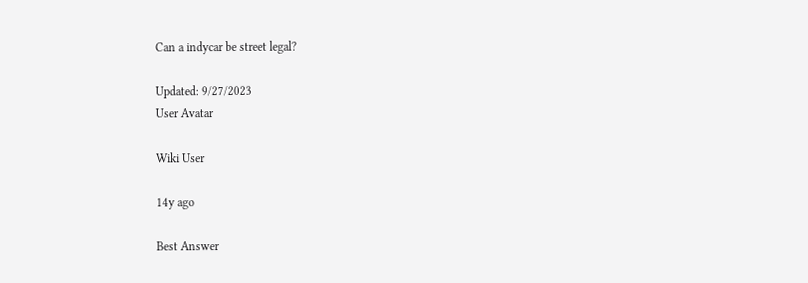Can a indycar be street legal?

Updated: 9/27/2023
User Avatar

Wiki User

14y ago

Best Answer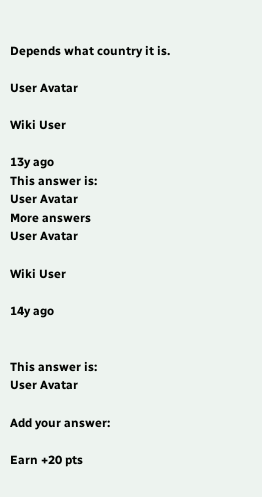Depends what country it is.

User Avatar

Wiki User

13y ago
This answer is:
User Avatar
More answers
User Avatar

Wiki User

14y ago


This answer is:
User Avatar

Add your answer:

Earn +20 pts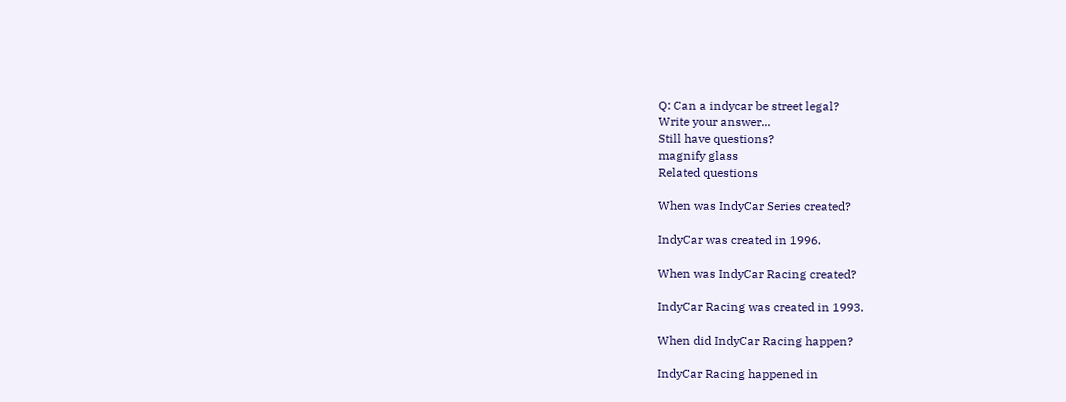Q: Can a indycar be street legal?
Write your answer...
Still have questions?
magnify glass
Related questions

When was IndyCar Series created?

IndyCar was created in 1996.

When was IndyCar Racing created?

IndyCar Racing was created in 1993.

When did IndyCar Racing happen?

IndyCar Racing happened in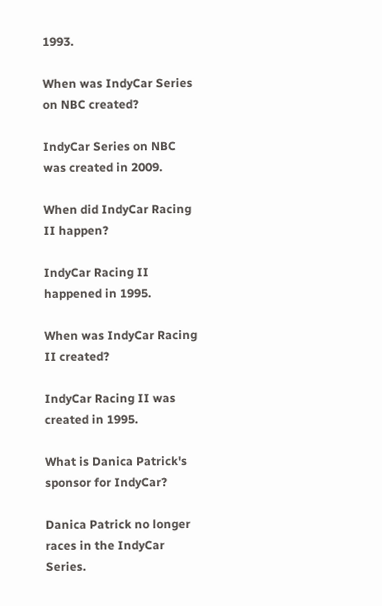1993.

When was IndyCar Series on NBC created?

IndyCar Series on NBC was created in 2009.

When did IndyCar Racing II happen?

IndyCar Racing II happened in 1995.

When was IndyCar Racing II created?

IndyCar Racing II was created in 1995.

What is Danica Patrick's sponsor for IndyCar?

Danica Patrick no longer races in the IndyCar Series.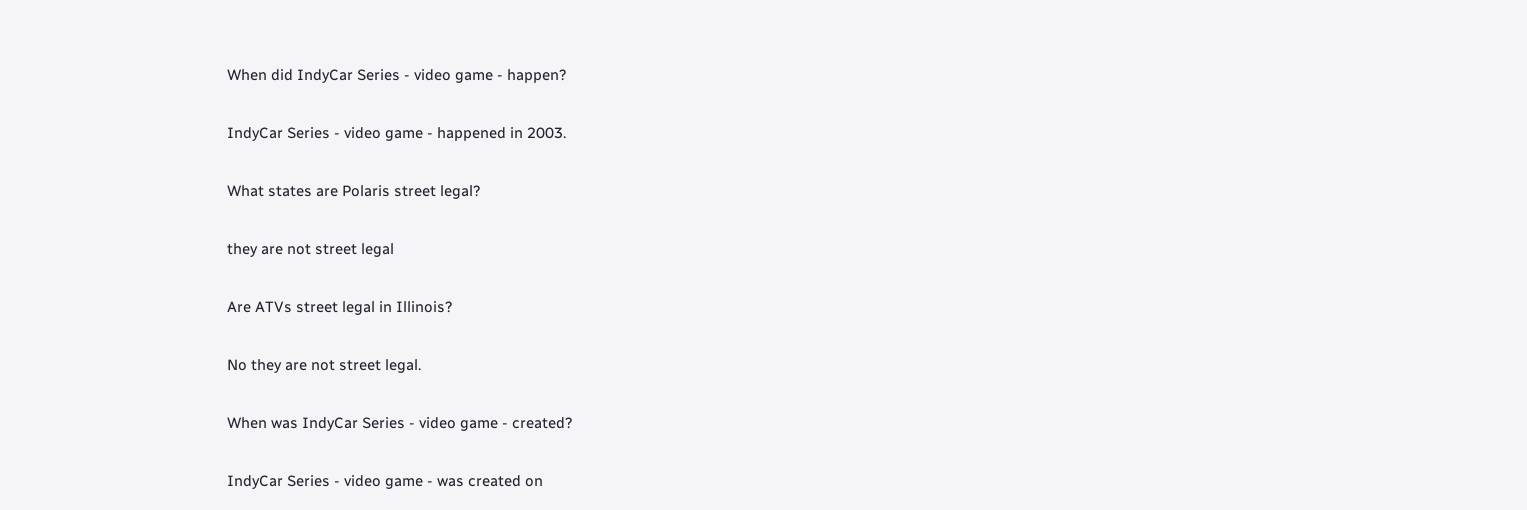When did IndyCar Series - video game - happen?

IndyCar Series - video game - happened in 2003.

What states are Polaris street legal?

they are not street legal

Are ATVs street legal in Illinois?

No they are not street legal.

When was IndyCar Series - video game - created?

IndyCar Series - video game - was created on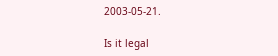2003-05-21.

Is it legal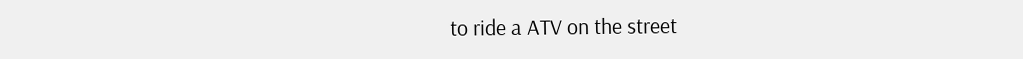to ride a ATV on the street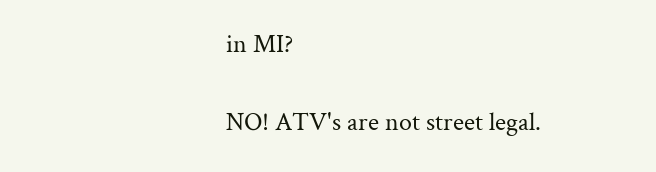in MI?

NO! ATV's are not street legal.